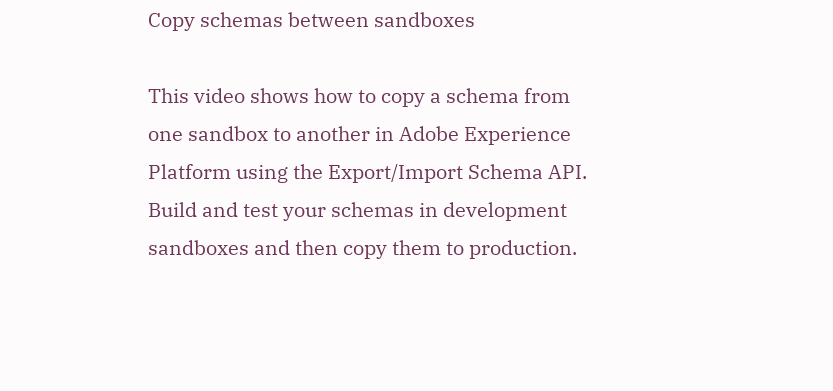Copy schemas between sandboxes

This video shows how to copy a schema from one sandbox to another in Adobe Experience Platform using the Export/Import Schema API. Build and test your schemas in development sandboxes and then copy them to production.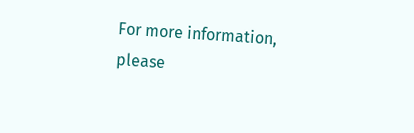For more information, please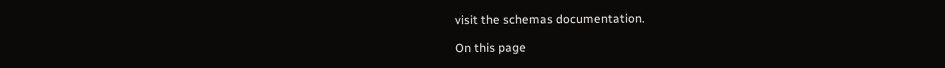visit the schemas documentation.

On this page